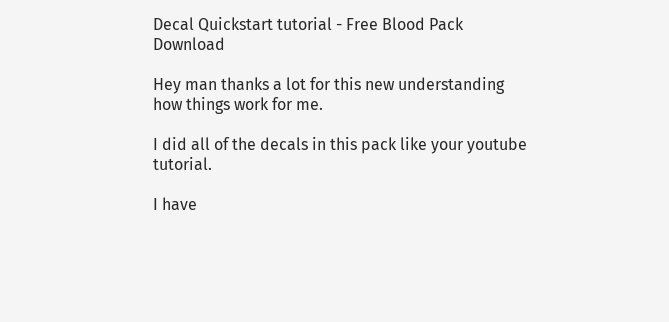Decal Quickstart tutorial - Free Blood Pack Download

Hey man thanks a lot for this new understanding how things work for me.

I did all of the decals in this pack like your youtube tutorial.

I have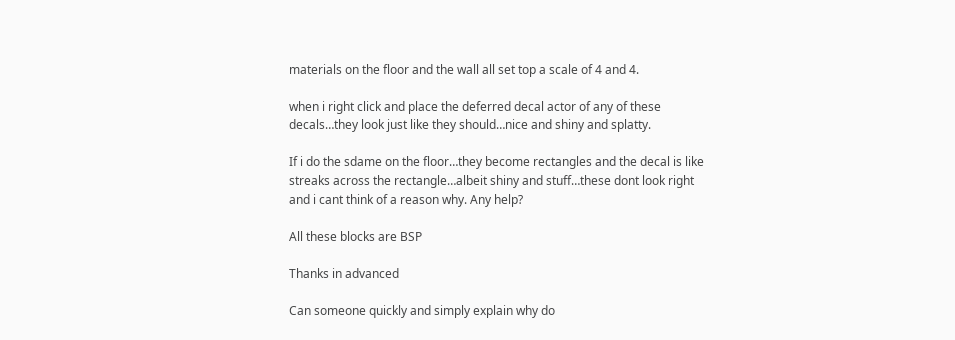materials on the floor and the wall all set top a scale of 4 and 4.

when i right click and place the deferred decal actor of any of these decals…they look just like they should…nice and shiny and splatty.

If i do the sdame on the floor…they become rectangles and the decal is like streaks across the rectangle…albeit shiny and stuff…these dont look right and i cant think of a reason why. Any help?

All these blocks are BSP

Thanks in advanced

Can someone quickly and simply explain why do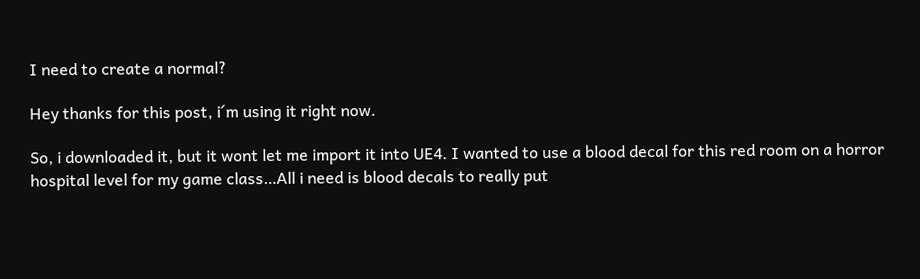I need to create a normal?

Hey thanks for this post, i´m using it right now.

So, i downloaded it, but it wont let me import it into UE4. I wanted to use a blood decal for this red room on a horror hospital level for my game class…All i need is blood decals to really put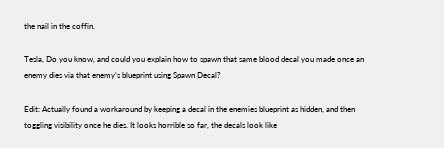the nail in the coffin.

Tesla, Do you know, and could you explain how to spawn that same blood decal you made once an enemy dies via that enemy’s blueprint using Spawn Decal?

Edit: Actually found a workaround by keeping a decal in the enemies blueprint as hidden, and then toggling visibility once he dies. It looks horrible so far, the decals look like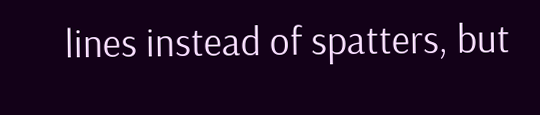lines instead of spatters, but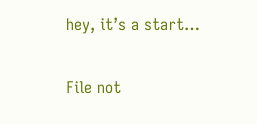hey, it’s a start…

File not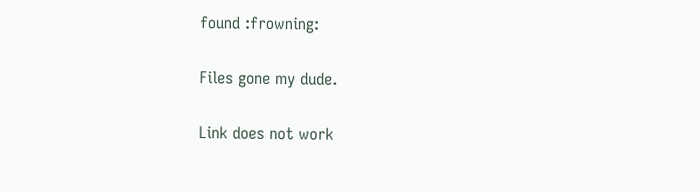found :frowning:

Files gone my dude.

Link does not work